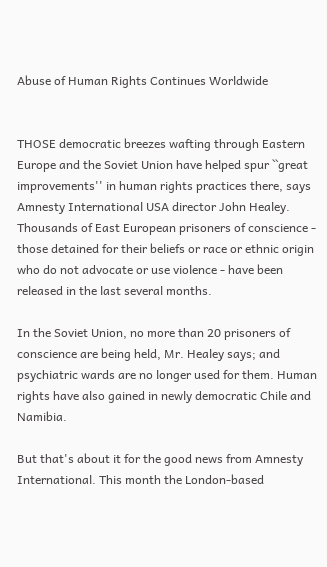Abuse of Human Rights Continues Worldwide


THOSE democratic breezes wafting through Eastern Europe and the Soviet Union have helped spur ``great improvements'' in human rights practices there, says Amnesty International USA director John Healey. Thousands of East European prisoners of conscience - those detained for their beliefs or race or ethnic origin who do not advocate or use violence - have been released in the last several months.

In the Soviet Union, no more than 20 prisoners of conscience are being held, Mr. Healey says; and psychiatric wards are no longer used for them. Human rights have also gained in newly democratic Chile and Namibia.

But that's about it for the good news from Amnesty International. This month the London-based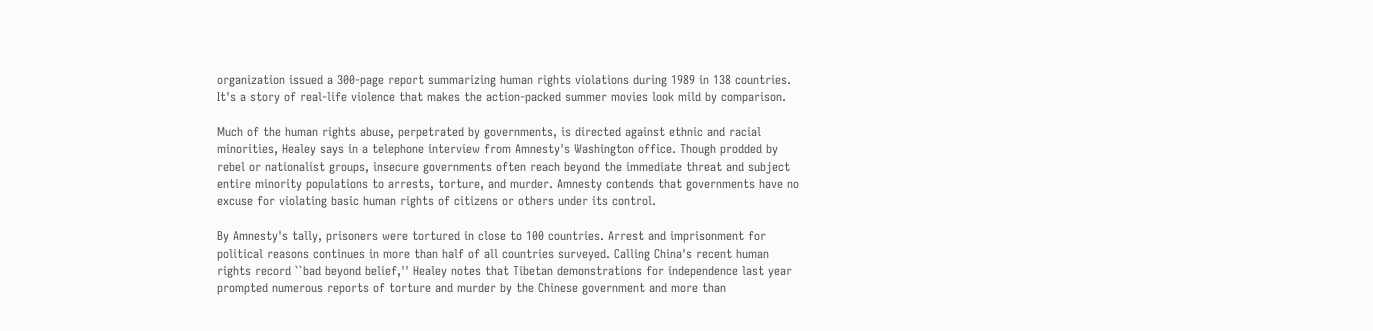organization issued a 300-page report summarizing human rights violations during 1989 in 138 countries. It's a story of real-life violence that makes the action-packed summer movies look mild by comparison.

Much of the human rights abuse, perpetrated by governments, is directed against ethnic and racial minorities, Healey says in a telephone interview from Amnesty's Washington office. Though prodded by rebel or nationalist groups, insecure governments often reach beyond the immediate threat and subject entire minority populations to arrests, torture, and murder. Amnesty contends that governments have no excuse for violating basic human rights of citizens or others under its control.

By Amnesty's tally, prisoners were tortured in close to 100 countries. Arrest and imprisonment for political reasons continues in more than half of all countries surveyed. Calling China's recent human rights record ``bad beyond belief,'' Healey notes that Tibetan demonstrations for independence last year prompted numerous reports of torture and murder by the Chinese government and more than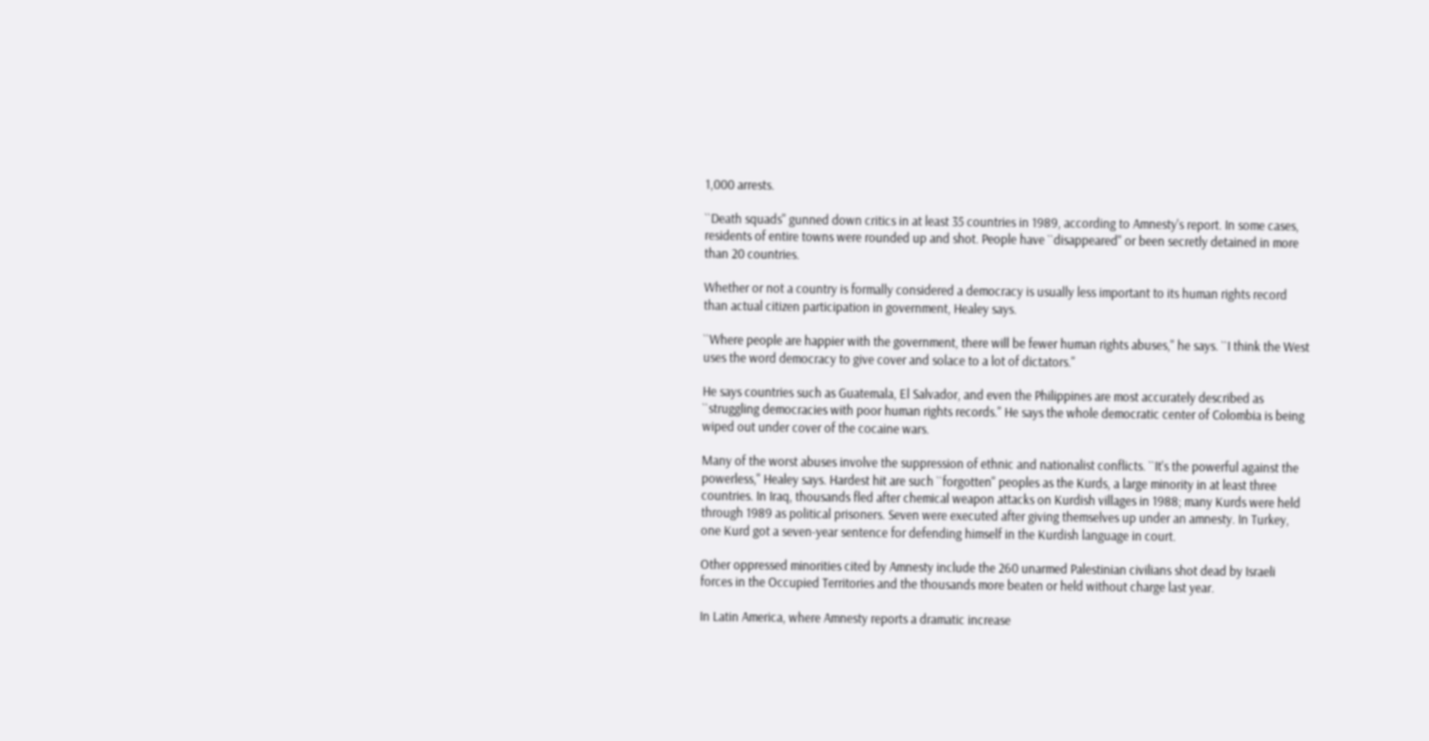1,000 arrests.

``Death squads'' gunned down critics in at least 35 countries in 1989, according to Amnesty's report. In some cases, residents of entire towns were rounded up and shot. People have ``disappeared'' or been secretly detained in more than 20 countries.

Whether or not a country is formally considered a democracy is usually less important to its human rights record than actual citizen participation in government, Healey says.

``Where people are happier with the government, there will be fewer human rights abuses,'' he says. ``I think the West uses the word democracy to give cover and solace to a lot of dictators.''

He says countries such as Guatemala, El Salvador, and even the Philippines are most accurately described as ``struggling democracies with poor human rights records.'' He says the whole democratic center of Colombia is being wiped out under cover of the cocaine wars.

Many of the worst abuses involve the suppression of ethnic and nationalist conflicts. ``It's the powerful against the powerless,'' Healey says. Hardest hit are such ``forgotten'' peoples as the Kurds, a large minority in at least three countries. In Iraq, thousands fled after chemical weapon attacks on Kurdish villages in 1988; many Kurds were held through 1989 as political prisoners. Seven were executed after giving themselves up under an amnesty. In Turkey, one Kurd got a seven-year sentence for defending himself in the Kurdish language in court.

Other oppressed minorities cited by Amnesty include the 260 unarmed Palestinian civilians shot dead by Israeli forces in the Occupied Territories and the thousands more beaten or held without charge last year.

In Latin America, where Amnesty reports a dramatic increase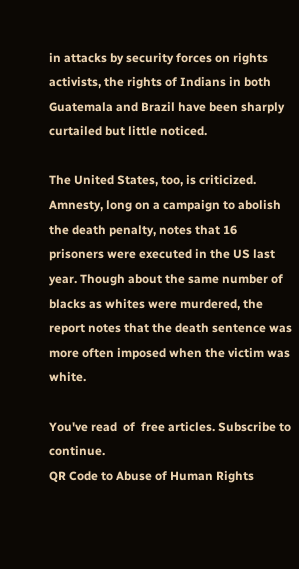in attacks by security forces on rights activists, the rights of Indians in both Guatemala and Brazil have been sharply curtailed but little noticed.

The United States, too, is criticized. Amnesty, long on a campaign to abolish the death penalty, notes that 16 prisoners were executed in the US last year. Though about the same number of blacks as whites were murdered, the report notes that the death sentence was more often imposed when the victim was white.

You've read  of  free articles. Subscribe to continue.
QR Code to Abuse of Human Rights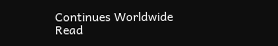Continues Worldwide
Read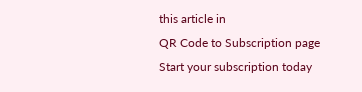this article in
QR Code to Subscription page
Start your subscription today